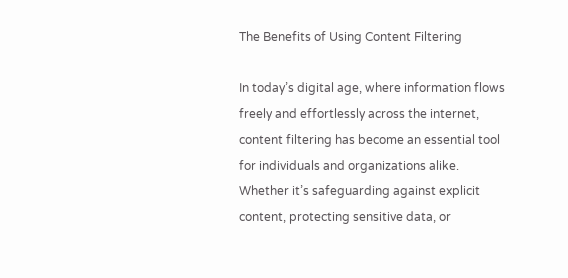The Benefits of Using Content Filtering

In today’s digital age, where information flows freely and effortlessly across the internet, content filtering has become an essential tool for individuals and organizations alike. Whether it’s safeguarding against explicit content, protecting sensitive data, or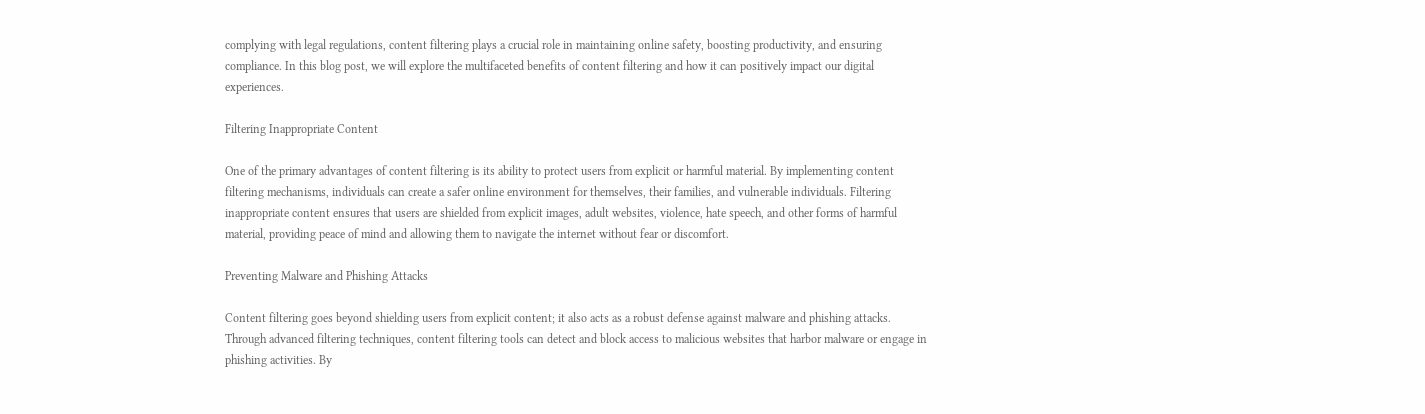complying with legal regulations, content filtering plays a crucial role in maintaining online safety, boosting productivity, and ensuring compliance. In this blog post, we will explore the multifaceted benefits of content filtering and how it can positively impact our digital experiences.

Filtering Inappropriate Content

One of the primary advantages of content filtering is its ability to protect users from explicit or harmful material. By implementing content filtering mechanisms, individuals can create a safer online environment for themselves, their families, and vulnerable individuals. Filtering inappropriate content ensures that users are shielded from explicit images, adult websites, violence, hate speech, and other forms of harmful material, providing peace of mind and allowing them to navigate the internet without fear or discomfort.

Preventing Malware and Phishing Attacks

Content filtering goes beyond shielding users from explicit content; it also acts as a robust defense against malware and phishing attacks. Through advanced filtering techniques, content filtering tools can detect and block access to malicious websites that harbor malware or engage in phishing activities. By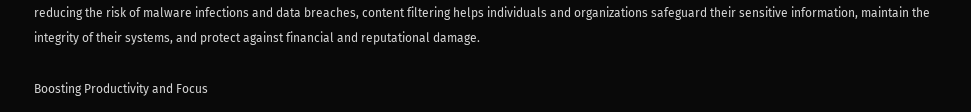reducing the risk of malware infections and data breaches, content filtering helps individuals and organizations safeguard their sensitive information, maintain the integrity of their systems, and protect against financial and reputational damage.

Boosting Productivity and Focus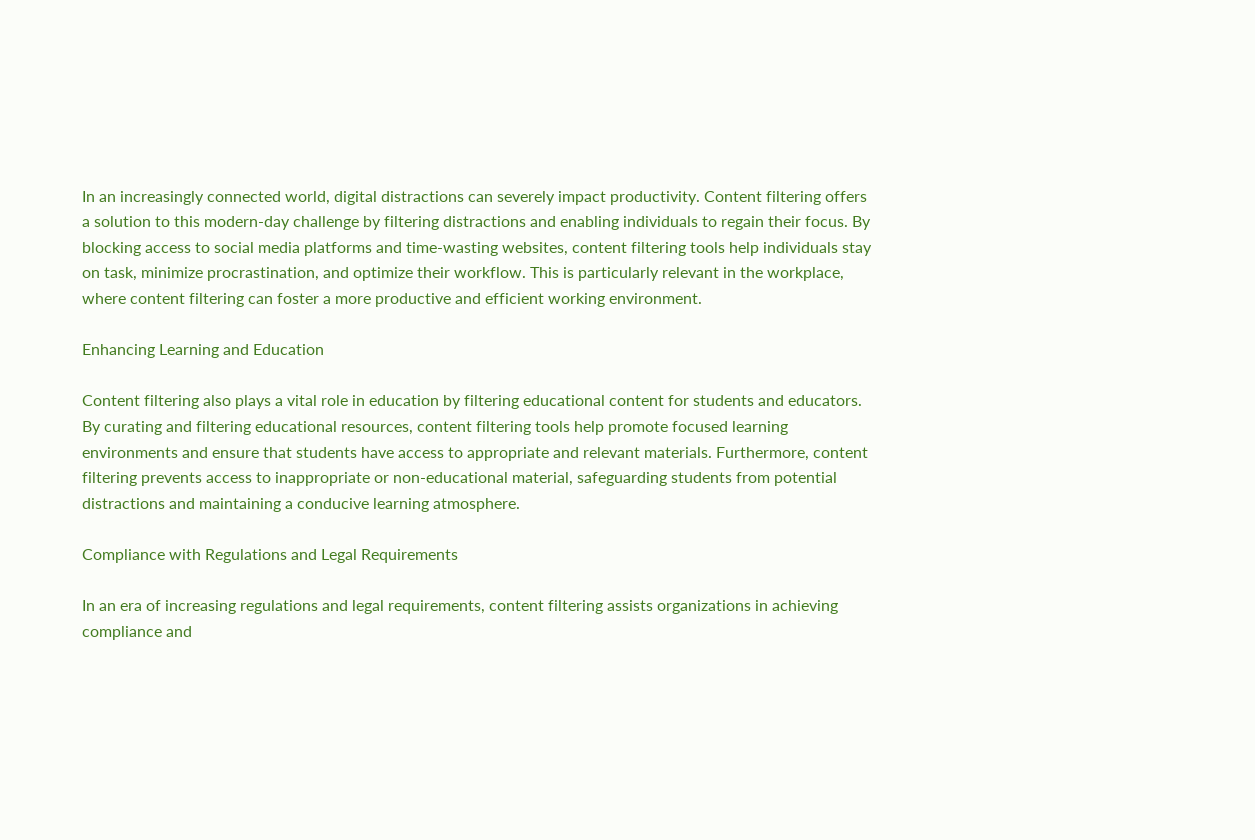In an increasingly connected world, digital distractions can severely impact productivity. Content filtering offers a solution to this modern-day challenge by filtering distractions and enabling individuals to regain their focus. By blocking access to social media platforms and time-wasting websites, content filtering tools help individuals stay on task, minimize procrastination, and optimize their workflow. This is particularly relevant in the workplace, where content filtering can foster a more productive and efficient working environment.

Enhancing Learning and Education

Content filtering also plays a vital role in education by filtering educational content for students and educators. By curating and filtering educational resources, content filtering tools help promote focused learning environments and ensure that students have access to appropriate and relevant materials. Furthermore, content filtering prevents access to inappropriate or non-educational material, safeguarding students from potential distractions and maintaining a conducive learning atmosphere.

Compliance with Regulations and Legal Requirements

In an era of increasing regulations and legal requirements, content filtering assists organizations in achieving compliance and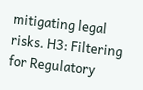mitigating legal risks. H3: Filtering for Regulatory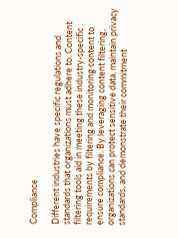Compliance

Different industries have specific regulations and standards that organizations must adhere to. Content filtering tools aid in meeting these industry-specific requirements by filtering and monitoring content to ensure compliance. By leveraging content filtering, organizations can protect sensitive data, maintain privacy standards, and demonstrate their commitment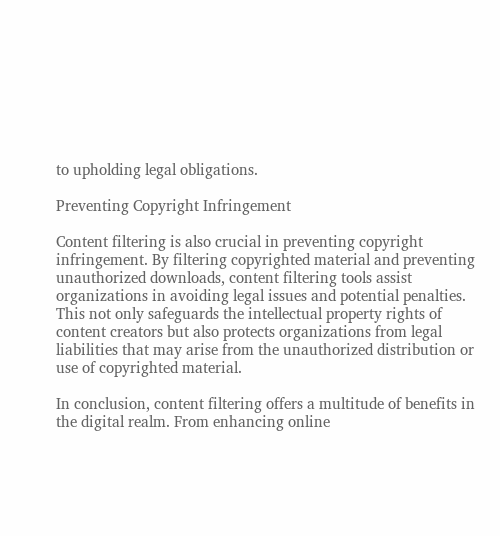to upholding legal obligations.

Preventing Copyright Infringement

Content filtering is also crucial in preventing copyright infringement. By filtering copyrighted material and preventing unauthorized downloads, content filtering tools assist organizations in avoiding legal issues and potential penalties. This not only safeguards the intellectual property rights of content creators but also protects organizations from legal liabilities that may arise from the unauthorized distribution or use of copyrighted material.

In conclusion, content filtering offers a multitude of benefits in the digital realm. From enhancing online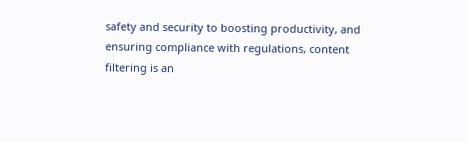safety and security to boosting productivity, and ensuring compliance with regulations, content filtering is an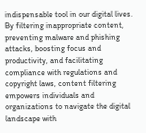indispensable tool in our digital lives. By filtering inappropriate content, preventing malware and phishing attacks, boosting focus and productivity, and facilitating compliance with regulations and copyright laws, content filtering empowers individuals and organizations to navigate the digital landscape with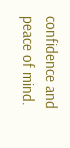confidence and peace of mind.